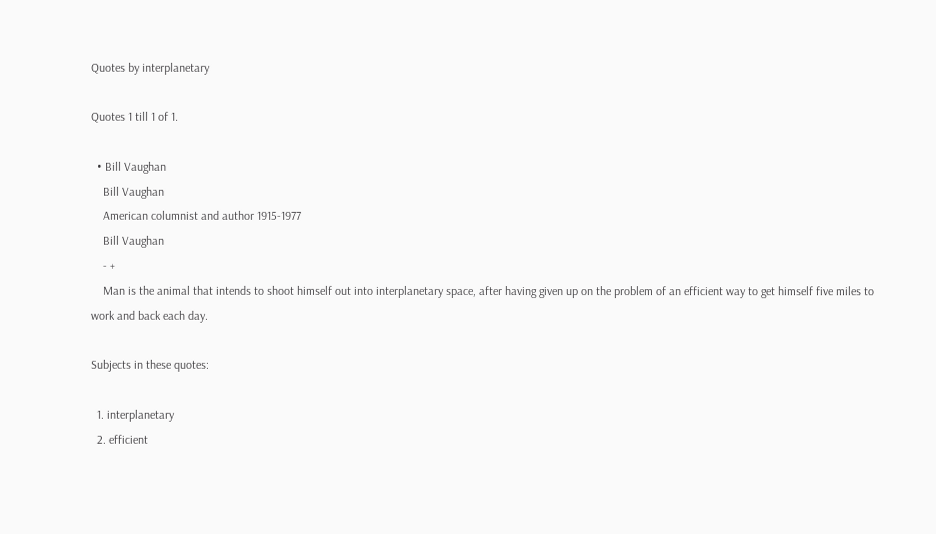Quotes by interplanetary

Quotes 1 till 1 of 1.

  • Bill Vaughan
    Bill Vaughan
    American columnist and author 1915-1977
    Bill Vaughan
    - +
    Man is the animal that intends to shoot himself out into interplanetary space, after having given up on the problem of an efficient way to get himself five miles to work and back each day.

Subjects in these quotes:

  1. interplanetary
  2. efficient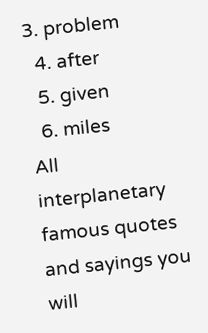3. problem
  4. after
  5. given
  6. miles
All interplanetary famous quotes and sayings you will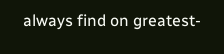always find on greatest-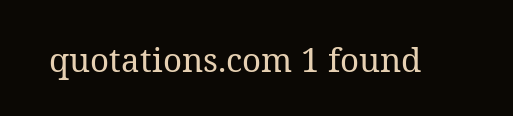quotations.com 1 found